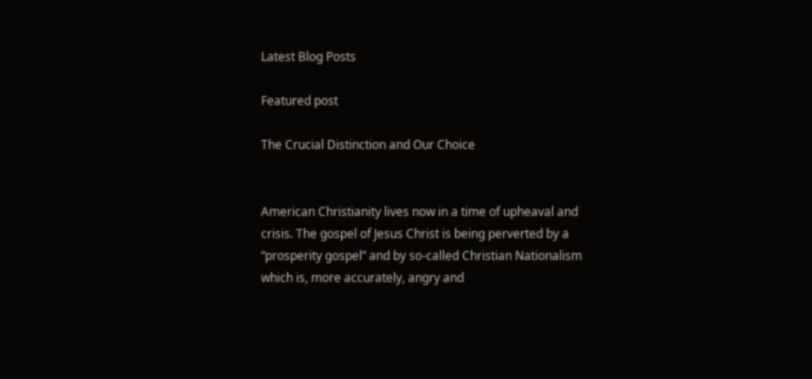Latest Blog Posts

Featured post

The Crucial Distinction and Our Choice


American Christianity lives now in a time of upheaval and crisis. The gospel of Jesus Christ is being perverted by a “prosperity gospel” and by so-called Christian Nationalism which is, more accurately, angry and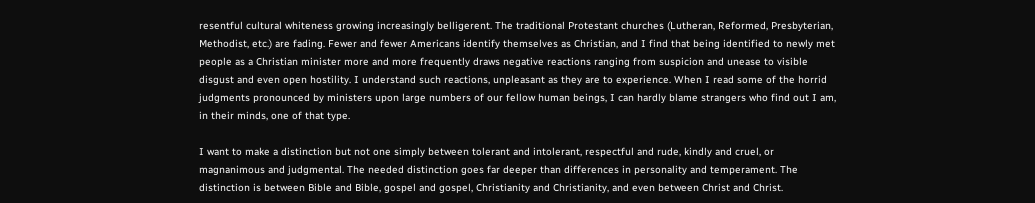resentful cultural whiteness growing increasingly belligerent. The traditional Protestant churches (Lutheran, Reformed, Presbyterian, Methodist, etc.) are fading. Fewer and fewer Americans identify themselves as Christian, and I find that being identified to newly met people as a Christian minister more and more frequently draws negative reactions ranging from suspicion and unease to visible disgust and even open hostility. I understand such reactions, unpleasant as they are to experience. When I read some of the horrid judgments pronounced by ministers upon large numbers of our fellow human beings, I can hardly blame strangers who find out I am, in their minds, one of that type.

I want to make a distinction but not one simply between tolerant and intolerant, respectful and rude, kindly and cruel, or magnanimous and judgmental. The needed distinction goes far deeper than differences in personality and temperament. The distinction is between Bible and Bible, gospel and gospel, Christianity and Christianity, and even between Christ and Christ.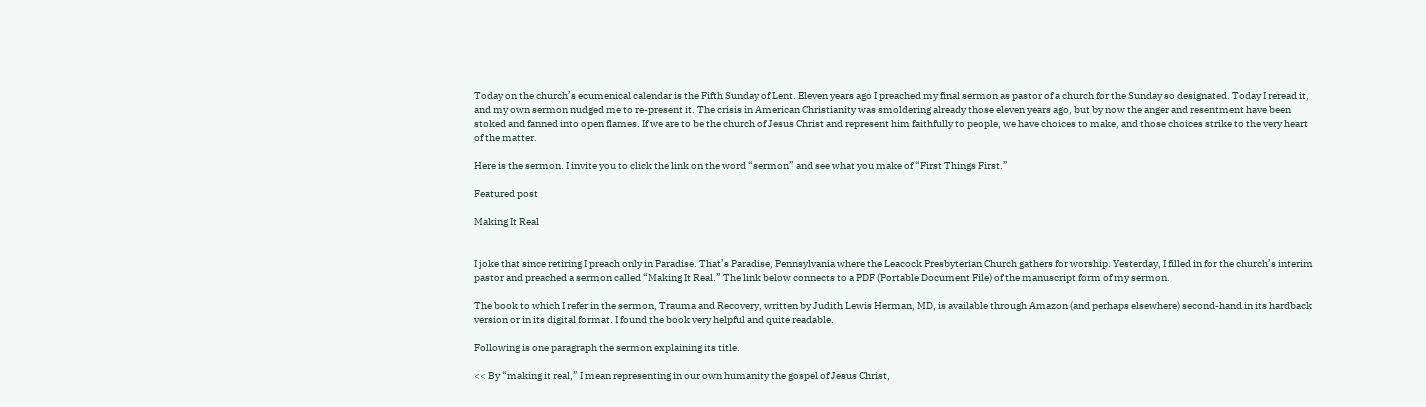Today on the church’s ecumenical calendar is the Fifth Sunday of Lent. Eleven years ago I preached my final sermon as pastor of a church for the Sunday so designated. Today I reread it, and my own sermon nudged me to re-present it. The crisis in American Christianity was smoldering already those eleven years ago, but by now the anger and resentment have been stoked and fanned into open flames. If we are to be the church of Jesus Christ and represent him faithfully to people, we have choices to make, and those choices strike to the very heart of the matter.

Here is the sermon. I invite you to click the link on the word “sermon” and see what you make of “First Things First.”

Featured post

Making It Real


I joke that since retiring I preach only in Paradise. That’s Paradise, Pennsylvania where the Leacock Presbyterian Church gathers for worship. Yesterday, I filled in for the church’s interim pastor and preached a sermon called “Making It Real.” The link below connects to a PDF (Portable Document File) of the manuscript form of my sermon.

The book to which I refer in the sermon, Trauma and Recovery, written by Judith Lewis Herman, MD, is available through Amazon (and perhaps elsewhere) second-hand in its hardback version or in its digital format. I found the book very helpful and quite readable.

Following is one paragraph the sermon explaining its title.

<< By “making it real,” I mean representing in our own humanity the gospel of Jesus Christ,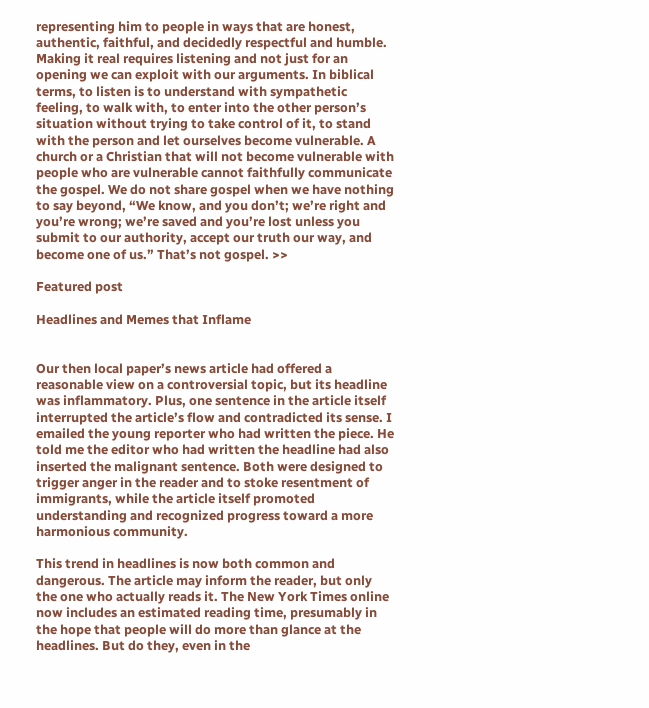representing him to people in ways that are honest, authentic, faithful, and decidedly respectful and humble. Making it real requires listening and not just for an opening we can exploit with our arguments. In biblical terms, to listen is to understand with sympathetic feeling, to walk with, to enter into the other person’s situation without trying to take control of it, to stand with the person and let ourselves become vulnerable. A church or a Christian that will not become vulnerable with people who are vulnerable cannot faithfully communicate the gospel. We do not share gospel when we have nothing to say beyond, “We know, and you don’t; we’re right and you’re wrong; we’re saved and you’re lost unless you submit to our authority, accept our truth our way, and become one of us.” That’s not gospel. >>

Featured post

Headlines and Memes that Inflame


Our then local paper’s news article had offered a reasonable view on a controversial topic, but its headline was inflammatory. Plus, one sentence in the article itself interrupted the article’s flow and contradicted its sense. I emailed the young reporter who had written the piece. He told me the editor who had written the headline had also inserted the malignant sentence. Both were designed to trigger anger in the reader and to stoke resentment of immigrants, while the article itself promoted understanding and recognized progress toward a more harmonious community.

This trend in headlines is now both common and dangerous. The article may inform the reader, but only the one who actually reads it. The New York Times online now includes an estimated reading time, presumably in the hope that people will do more than glance at the headlines. But do they, even in the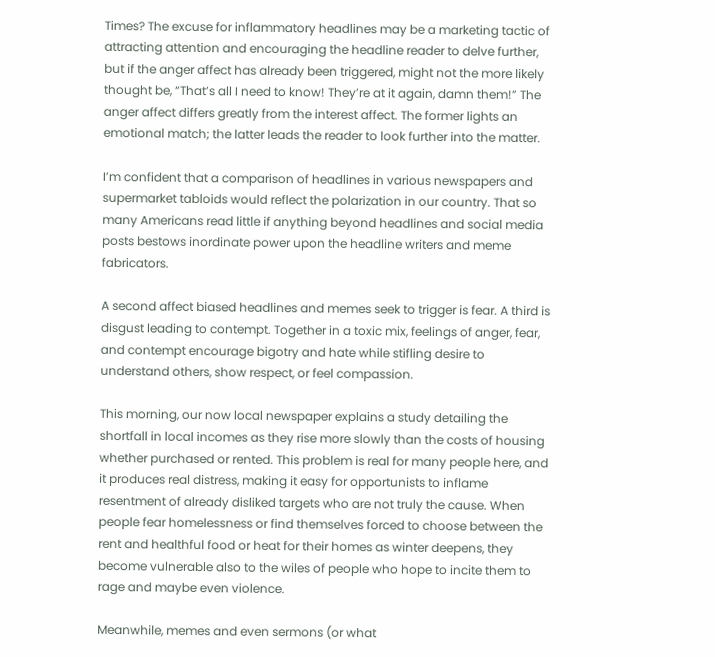Times? The excuse for inflammatory headlines may be a marketing tactic of attracting attention and encouraging the headline reader to delve further, but if the anger affect has already been triggered, might not the more likely thought be, “That’s all I need to know! They’re at it again, damn them!” The anger affect differs greatly from the interest affect. The former lights an emotional match; the latter leads the reader to look further into the matter.

I’m confident that a comparison of headlines in various newspapers and supermarket tabloids would reflect the polarization in our country. That so many Americans read little if anything beyond headlines and social media posts bestows inordinate power upon the headline writers and meme fabricators.

A second affect biased headlines and memes seek to trigger is fear. A third is disgust leading to contempt. Together in a toxic mix, feelings of anger, fear, and contempt encourage bigotry and hate while stifling desire to understand others, show respect, or feel compassion.

This morning, our now local newspaper explains a study detailing the shortfall in local incomes as they rise more slowly than the costs of housing whether purchased or rented. This problem is real for many people here, and it produces real distress, making it easy for opportunists to inflame resentment of already disliked targets who are not truly the cause. When people fear homelessness or find themselves forced to choose between the rent and healthful food or heat for their homes as winter deepens, they become vulnerable also to the wiles of people who hope to incite them to rage and maybe even violence.

Meanwhile, memes and even sermons (or what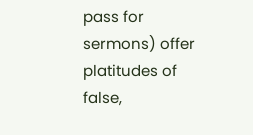pass for sermons) offer platitudes of false,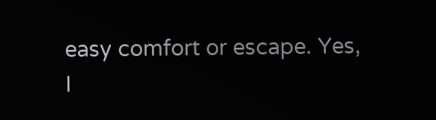easy comfort or escape. Yes, I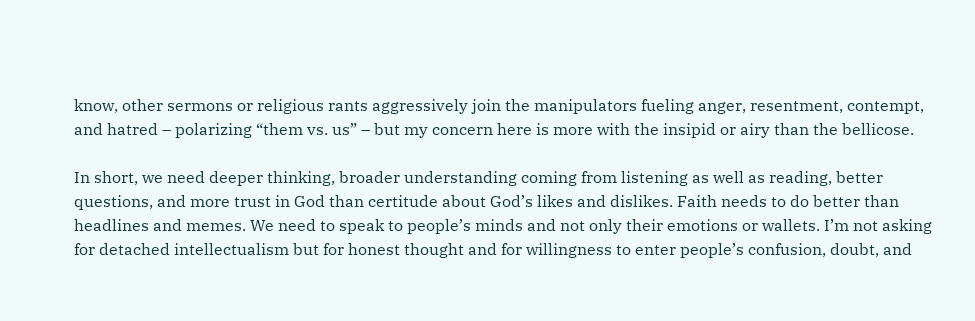know, other sermons or religious rants aggressively join the manipulators fueling anger, resentment, contempt, and hatred – polarizing “them vs. us” – but my concern here is more with the insipid or airy than the bellicose.

In short, we need deeper thinking, broader understanding coming from listening as well as reading, better questions, and more trust in God than certitude about God’s likes and dislikes. Faith needs to do better than headlines and memes. We need to speak to people’s minds and not only their emotions or wallets. I’m not asking for detached intellectualism but for honest thought and for willingness to enter people’s confusion, doubt, and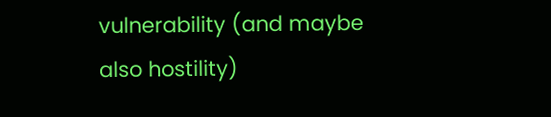vulnerability (and maybe also hostility)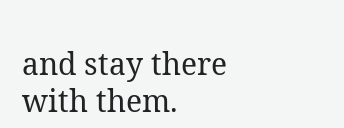and stay there with them.